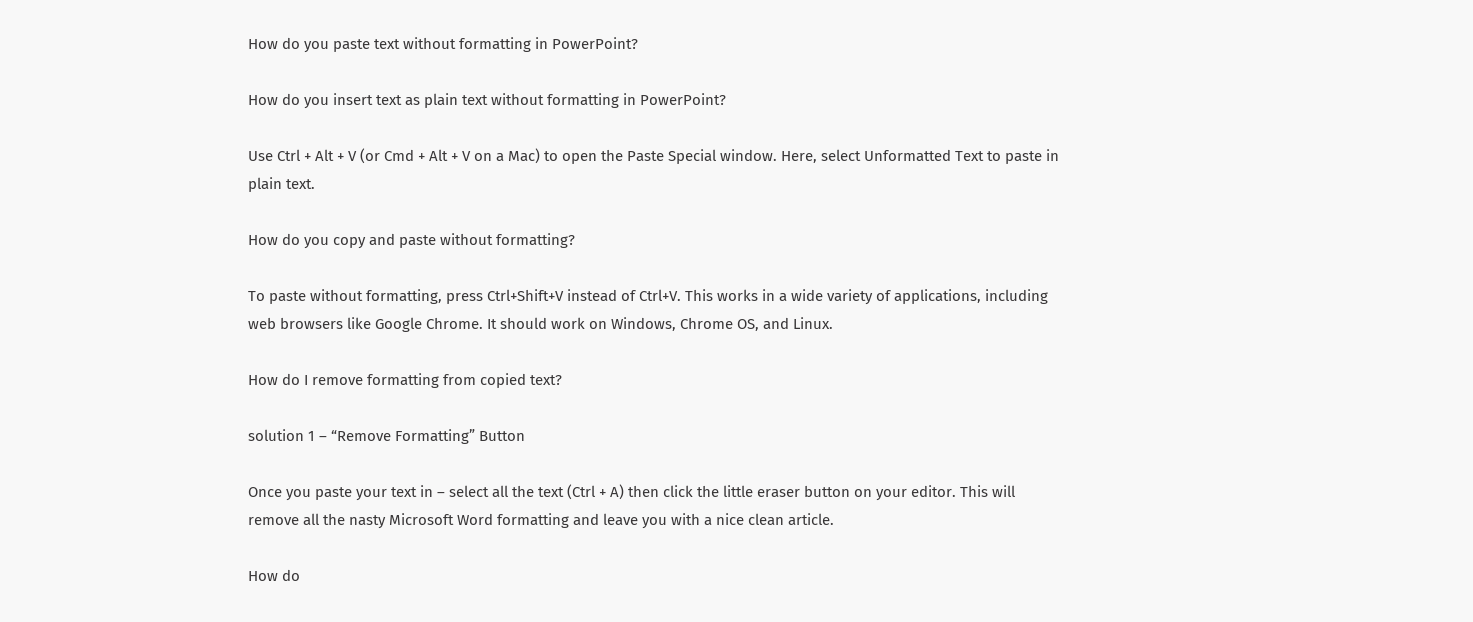How do you paste text without formatting in PowerPoint?

How do you insert text as plain text without formatting in PowerPoint?

Use Ctrl + Alt + V (or Cmd + Alt + V on a Mac) to open the Paste Special window. Here, select Unformatted Text to paste in plain text.

How do you copy and paste without formatting?

To paste without formatting, press Ctrl+Shift+V instead of Ctrl+V. This works in a wide variety of applications, including web browsers like Google Chrome. It should work on Windows, Chrome OS, and Linux.

How do I remove formatting from copied text?

solution 1 – “Remove Formatting” Button

Once you paste your text in – select all the text (Ctrl + A) then click the little eraser button on your editor. This will remove all the nasty Microsoft Word formatting and leave you with a nice clean article.

How do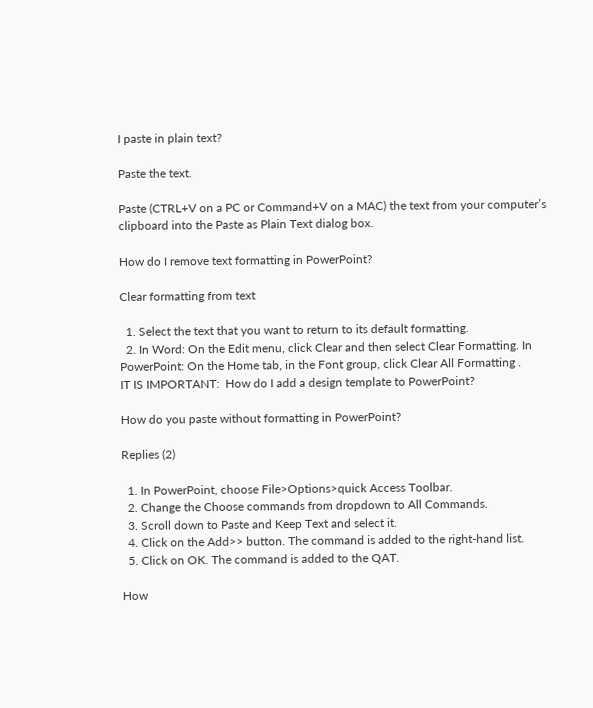I paste in plain text?

Paste the text.

Paste (CTRL+V on a PC or Command+V on a MAC) the text from your computer’s clipboard into the Paste as Plain Text dialog box.

How do I remove text formatting in PowerPoint?

Clear formatting from text

  1. Select the text that you want to return to its default formatting.
  2. In Word: On the Edit menu, click Clear and then select Clear Formatting. In PowerPoint: On the Home tab, in the Font group, click Clear All Formatting .
IT IS IMPORTANT:  How do I add a design template to PowerPoint?

How do you paste without formatting in PowerPoint?

Replies (2)

  1. In PowerPoint, choose File>Options>quick Access Toolbar.
  2. Change the Choose commands from dropdown to All Commands.
  3. Scroll down to Paste and Keep Text and select it.
  4. Click on the Add>> button. The command is added to the right-hand list.
  5. Click on OK. The command is added to the QAT.

How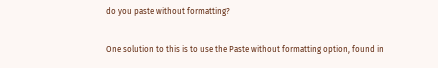do you paste without formatting?

One solution to this is to use the Paste without formatting option, found in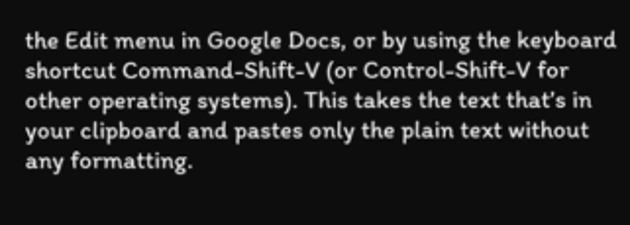the Edit menu in Google Docs, or by using the keyboard shortcut Command-Shift-V (or Control-Shift-V for other operating systems). This takes the text that’s in your clipboard and pastes only the plain text without any formatting.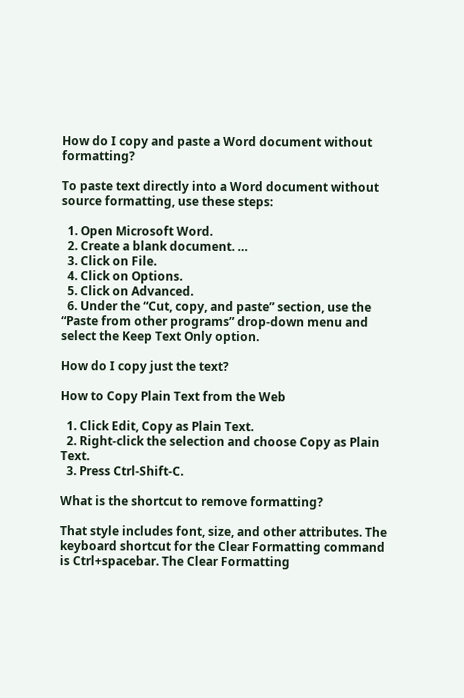How do I copy and paste a Word document without formatting?

To paste text directly into a Word document without source formatting, use these steps:

  1. Open Microsoft Word.
  2. Create a blank document. …
  3. Click on File.
  4. Click on Options.
  5. Click on Advanced.
  6. Under the “Cut, copy, and paste” section, use the “Paste from other programs” drop-down menu and select the Keep Text Only option.

How do I copy just the text?

How to Copy Plain Text from the Web

  1. Click Edit, Copy as Plain Text.
  2. Right-click the selection and choose Copy as Plain Text.
  3. Press Ctrl-Shift-C.

What is the shortcut to remove formatting?

That style includes font, size, and other attributes. The keyboard shortcut for the Clear Formatting command is Ctrl+spacebar. The Clear Formatting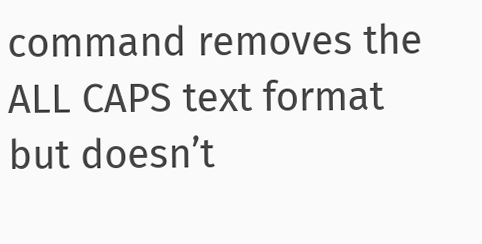command removes the ALL CAPS text format but doesn’t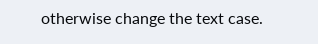otherwise change the text case.